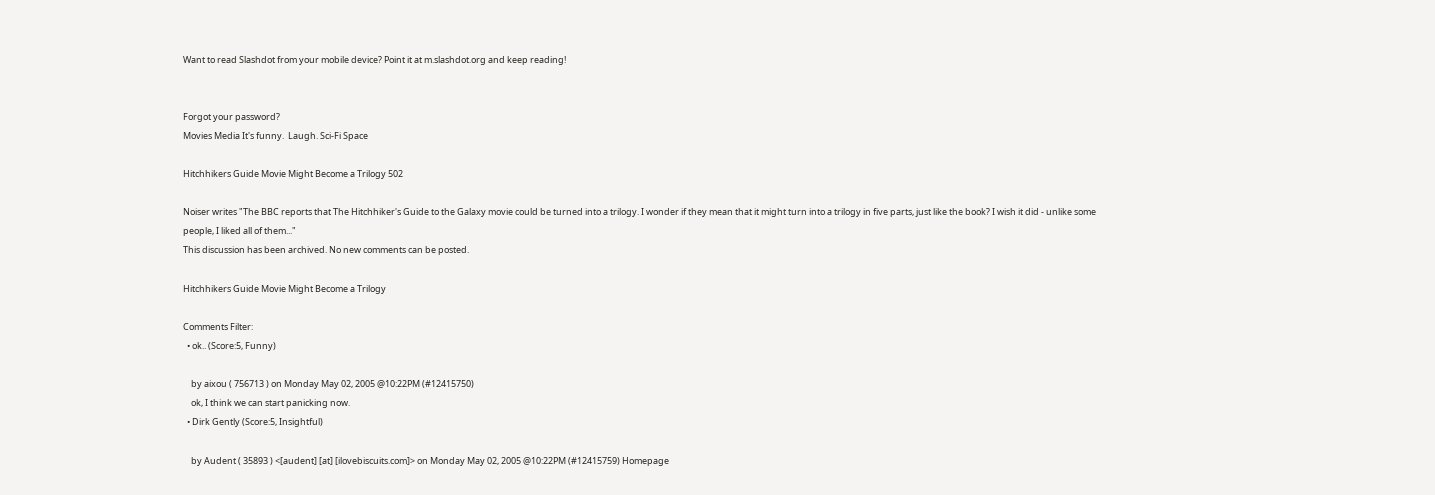Want to read Slashdot from your mobile device? Point it at m.slashdot.org and keep reading!


Forgot your password?
Movies Media It's funny.  Laugh. Sci-Fi Space

Hitchhikers Guide Movie Might Become a Trilogy 502

Noiser writes "The BBC reports that The Hitchhiker's Guide to the Galaxy movie could be turned into a trilogy. I wonder if they mean that it might turn into a trilogy in five parts, just like the book? I wish it did - unlike some people, I liked all of them..."
This discussion has been archived. No new comments can be posted.

Hitchhikers Guide Movie Might Become a Trilogy

Comments Filter:
  • ok.. (Score:5, Funny)

    by aixou ( 756713 ) on Monday May 02, 2005 @10:22PM (#12415750)
    ok, I think we can start panicking now.
  • Dirk Gently (Score:5, Insightful)

    by Audent ( 35893 ) <[audent] [at] [ilovebiscuits.com]> on Monday May 02, 2005 @10:22PM (#12415759) Homepage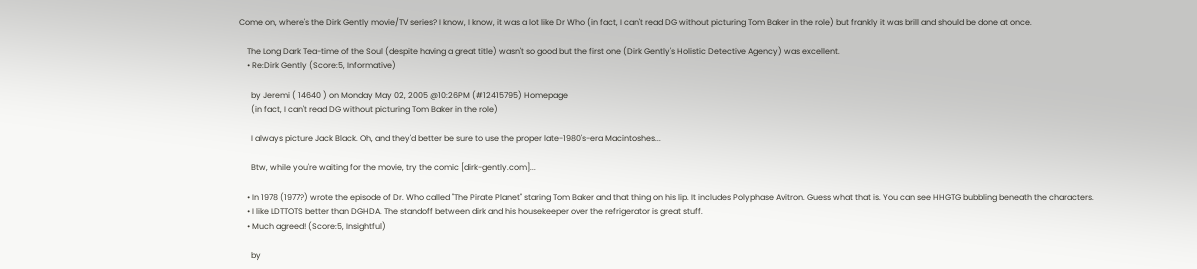Come on, where's the Dirk Gently movie/TV series? I know, I know, it was a lot like Dr Who (in fact, I can't read DG without picturing Tom Baker in the role) but frankly it was brill and should be done at once.

    The Long Dark Tea-time of the Soul (despite having a great title) wasn't so good but the first one (Dirk Gently's Holistic Detective Agency) was excellent.
    • Re:Dirk Gently (Score:5, Informative)

      by Jeremi ( 14640 ) on Monday May 02, 2005 @10:26PM (#12415795) Homepage
      (in fact, I can't read DG without picturing Tom Baker in the role)

      I always picture Jack Black. Oh, and they'd better be sure to use the proper late-1980's-era Macintoshes...

      Btw, while you're waiting for the movie, try the comic [dirk-gently.com]...

    • In 1978 (1977?) wrote the episode of Dr. Who called "The Pirate Planet" staring Tom Baker and that thing on his lip. It includes Polyphase Avitron. Guess what that is. You can see HHGTG bubbling beneath the characters.
    • I like LDTTOTS better than DGHDA. The standoff between dirk and his housekeeper over the refrigerator is great stuff.
    • Much agreed! (Score:5, Insightful)

      by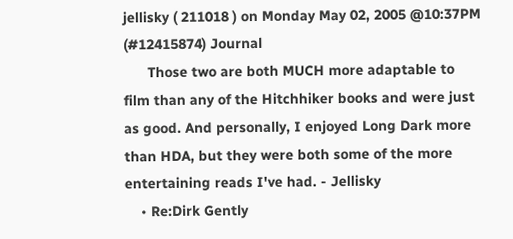jellisky ( 211018 ) on Monday May 02, 2005 @10:37PM (#12415874) Journal
      Those two are both MUCH more adaptable to film than any of the Hitchhiker books and were just as good. And personally, I enjoyed Long Dark more than HDA, but they were both some of the more entertaining reads I've had. - Jellisky
    • Re:Dirk Gently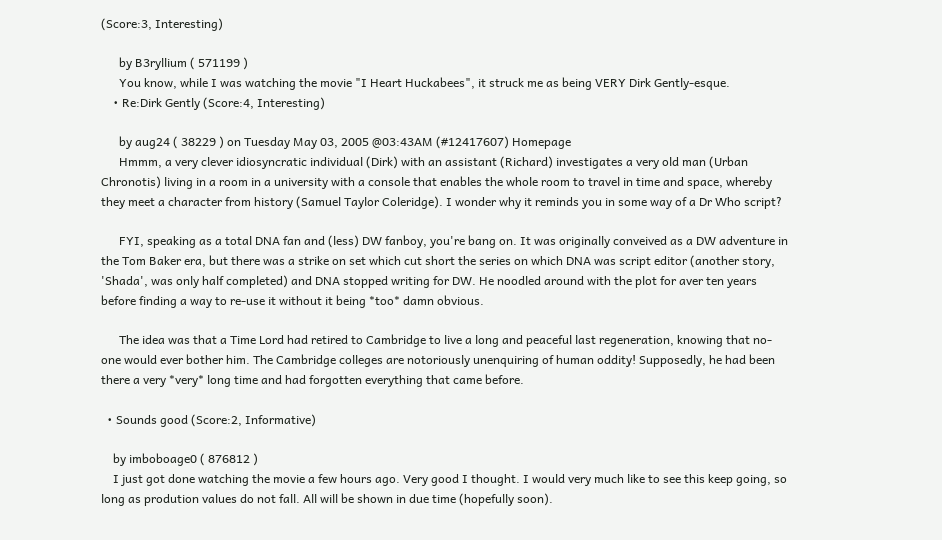(Score:3, Interesting)

      by B3ryllium ( 571199 )
      You know, while I was watching the movie "I Heart Huckabees", it struck me as being VERY Dirk Gently-esque.
    • Re:Dirk Gently (Score:4, Interesting)

      by aug24 ( 38229 ) on Tuesday May 03, 2005 @03:43AM (#12417607) Homepage
      Hmmm, a very clever idiosyncratic individual (Dirk) with an assistant (Richard) investigates a very old man (Urban Chronotis) living in a room in a university with a console that enables the whole room to travel in time and space, whereby they meet a character from history (Samuel Taylor Coleridge). I wonder why it reminds you in some way of a Dr Who script?

      FYI, speaking as a total DNA fan and (less) DW fanboy, you're bang on. It was originally conveived as a DW adventure in the Tom Baker era, but there was a strike on set which cut short the series on which DNA was script editor (another story, 'Shada', was only half completed) and DNA stopped writing for DW. He noodled around with the plot for aver ten years before finding a way to re-use it without it being *too* damn obvious.

      The idea was that a Time Lord had retired to Cambridge to live a long and peaceful last regeneration, knowing that no-one would ever bother him. The Cambridge colleges are notoriously unenquiring of human oddity! Supposedly, he had been there a very *very* long time and had forgotten everything that came before.

  • Sounds good (Score:2, Informative)

    by imboboage0 ( 876812 )
    I just got done watching the movie a few hours ago. Very good I thought. I would very much like to see this keep going, so long as prodution values do not fall. All will be shown in due time (hopefully soon).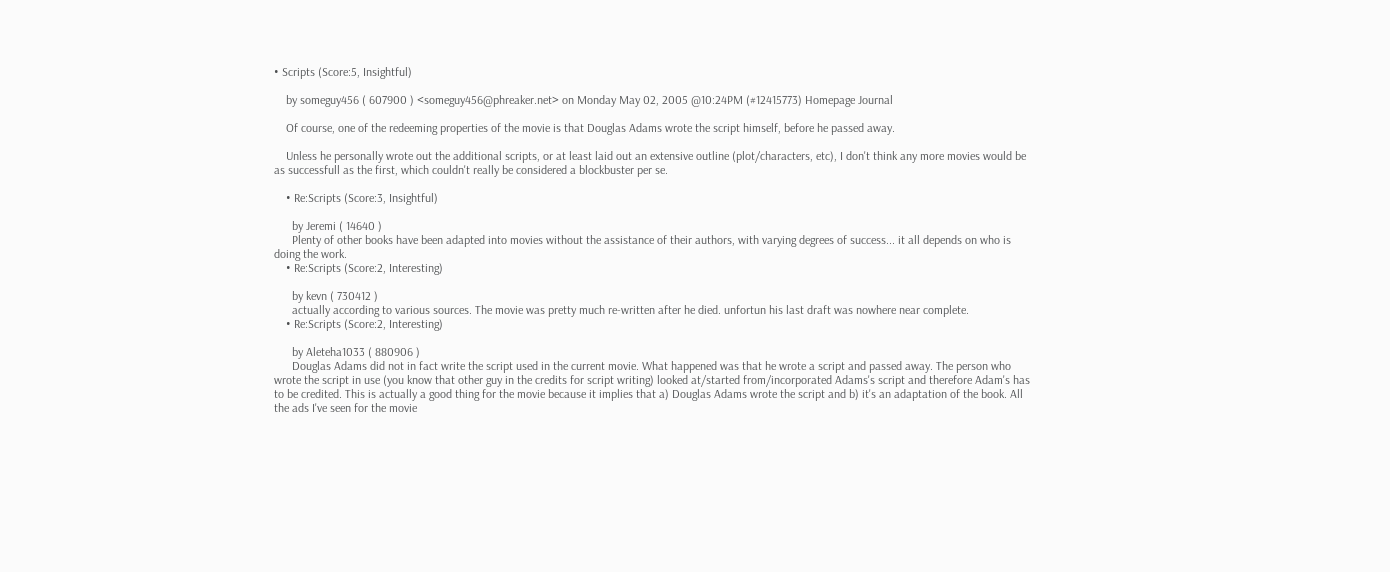• Scripts (Score:5, Insightful)

    by someguy456 ( 607900 ) <someguy456@phreaker.net> on Monday May 02, 2005 @10:24PM (#12415773) Homepage Journal

    Of course, one of the redeeming properties of the movie is that Douglas Adams wrote the script himself, before he passed away.

    Unless he personally wrote out the additional scripts, or at least laid out an extensive outline (plot/characters, etc), I don't think any more movies would be as successfull as the first, which couldn't really be considered a blockbuster per se.

    • Re:Scripts (Score:3, Insightful)

      by Jeremi ( 14640 )
      Plenty of other books have been adapted into movies without the assistance of their authors, with varying degrees of success... it all depends on who is doing the work.
    • Re:Scripts (Score:2, Interesting)

      by kevn ( 730412 )
      actually according to various sources. The movie was pretty much re-written after he died. unfortun his last draft was nowhere near complete.
    • Re:Scripts (Score:2, Interesting)

      by Aleteha1033 ( 880906 )
      Douglas Adams did not in fact write the script used in the current movie. What happened was that he wrote a script and passed away. The person who wrote the script in use (you know that other guy in the credits for script writing) looked at/started from/incorporated Adams's script and therefore Adam's has to be credited. This is actually a good thing for the movie because it implies that a) Douglas Adams wrote the script and b) it's an adaptation of the book. All the ads I've seen for the movie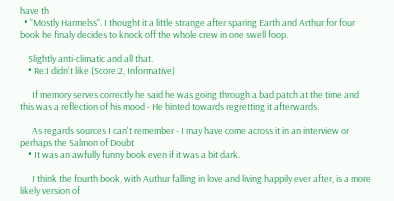have th
  • "Mostly Harmelss". I thought it a little strange after sparing Earth and Arthur for four book he finaly decides to knock off the whole crew in one swell foop.

    Slightly anti-climatic and all that.
    • Re:I didn't like (Score:2, Informative)

      If memory serves correctly he said he was going through a bad patch at the time and this was a reflection of his mood - He hinted towards regretting it afterwards.

      As regards sources I can't remember - I may have come across it in an interview or perhaps the Salmon of Doubt
    • It was an awfully funny book even if it was a bit dark.

      I think the fourth book, with Authur falling in love and living happily ever after, is a more likely version of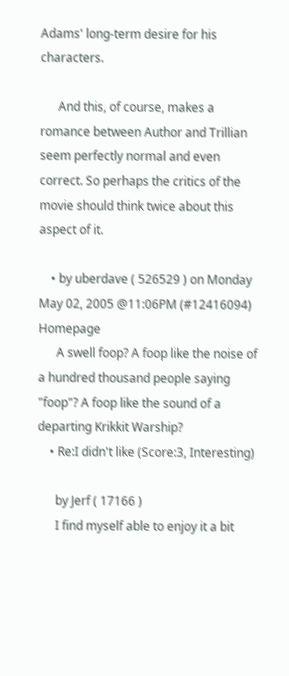Adams' long-term desire for his characters.

      And this, of course, makes a romance between Author and Trillian seem perfectly normal and even correct. So perhaps the critics of the movie should think twice about this aspect of it.

    • by uberdave ( 526529 ) on Monday May 02, 2005 @11:06PM (#12416094) Homepage
      A swell foop? A foop like the noise of a hundred thousand people saying "foop"? A foop like the sound of a departing Krikkit Warship?
    • Re:I didn't like (Score:3, Interesting)

      by Jerf ( 17166 )
      I find myself able to enjoy it a bit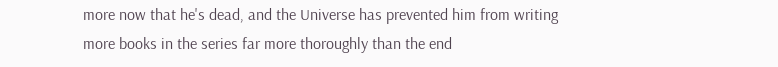more now that he's dead, and the Universe has prevented him from writing more books in the series far more thoroughly than the end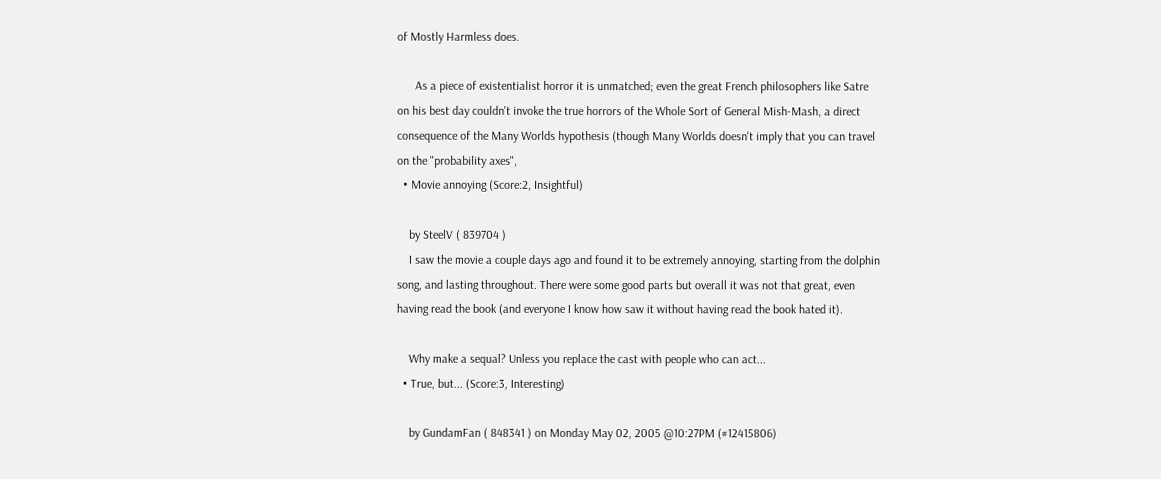of Mostly Harmless does.

      As a piece of existentialist horror it is unmatched; even the great French philosophers like Satre on his best day couldn't invoke the true horrors of the Whole Sort of General Mish-Mash, a direct consequence of the Many Worlds hypothesis (though Many Worlds doesn't imply that you can travel on the "probability axes",
  • Movie annoying (Score:2, Insightful)

    by SteelV ( 839704 )
    I saw the movie a couple days ago and found it to be extremely annoying, starting from the dolphin song, and lasting throughout. There were some good parts but overall it was not that great, even having read the book (and everyone I know how saw it without having read the book hated it).

    Why make a sequal? Unless you replace the cast with people who can act...
  • True, but... (Score:3, Interesting)

    by GundamFan ( 848341 ) on Monday May 02, 2005 @10:27PM (#12415806)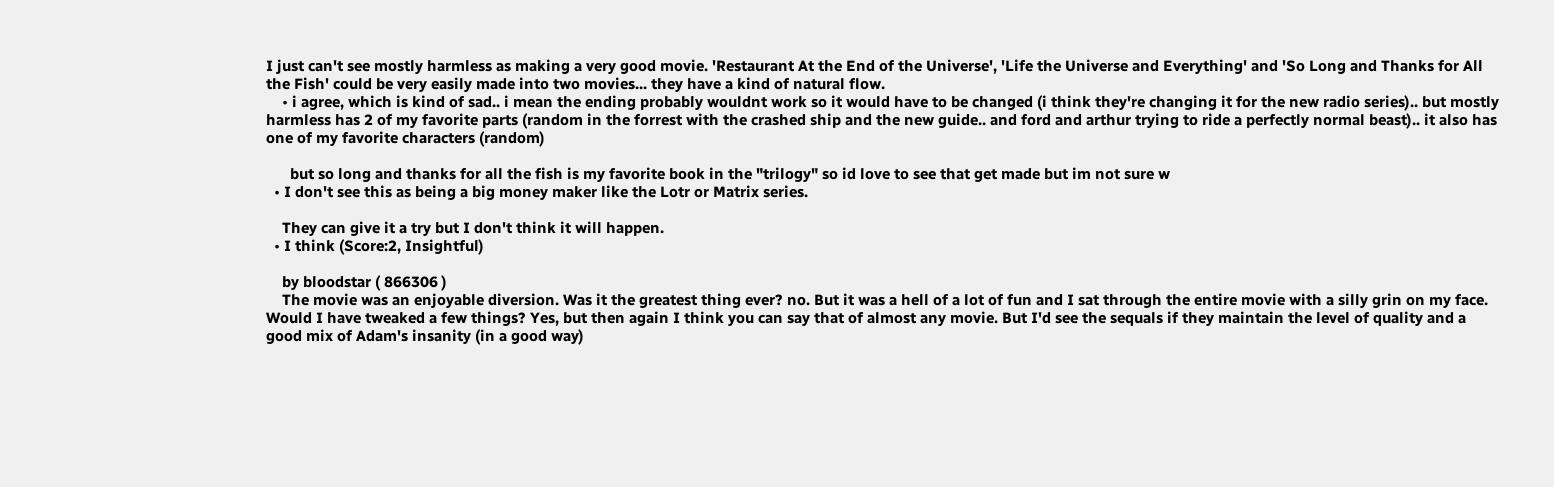I just can't see mostly harmless as making a very good movie. 'Restaurant At the End of the Universe', 'Life the Universe and Everything' and 'So Long and Thanks for All the Fish' could be very easily made into two movies... they have a kind of natural flow.
    • i agree, which is kind of sad.. i mean the ending probably wouldnt work so it would have to be changed (i think they're changing it for the new radio series).. but mostly harmless has 2 of my favorite parts (random in the forrest with the crashed ship and the new guide.. and ford and arthur trying to ride a perfectly normal beast).. it also has one of my favorite characters (random)

      but so long and thanks for all the fish is my favorite book in the "trilogy" so id love to see that get made but im not sure w
  • I don't see this as being a big money maker like the Lotr or Matrix series.

    They can give it a try but I don't think it will happen.
  • I think (Score:2, Insightful)

    by bloodstar ( 866306 )
    The movie was an enjoyable diversion. Was it the greatest thing ever? no. But it was a hell of a lot of fun and I sat through the entire movie with a silly grin on my face. Would I have tweaked a few things? Yes, but then again I think you can say that of almost any movie. But I'd see the sequals if they maintain the level of quality and a good mix of Adam's insanity (in a good way)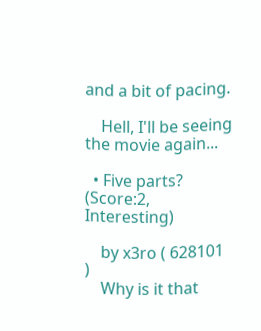and a bit of pacing.

    Hell, I'll be seeing the movie again...

  • Five parts? (Score:2, Interesting)

    by x3ro ( 628101 )
    Why is it that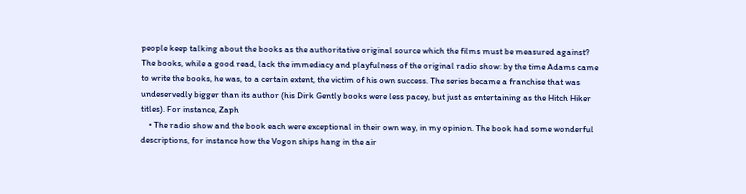people keep talking about the books as the authoritative original source which the films must be measured against? The books, while a good read, lack the immediacy and playfulness of the original radio show: by the time Adams came to write the books, he was, to a certain extent, the victim of his own success. The series became a franchise that was undeservedly bigger than its author (his Dirk Gently books were less pacey, but just as entertaining as the Hitch Hiker titles). For instance, Zaph
    • The radio show and the book each were exceptional in their own way, in my opinion. The book had some wonderful descriptions, for instance how the Vogon ships hang in the air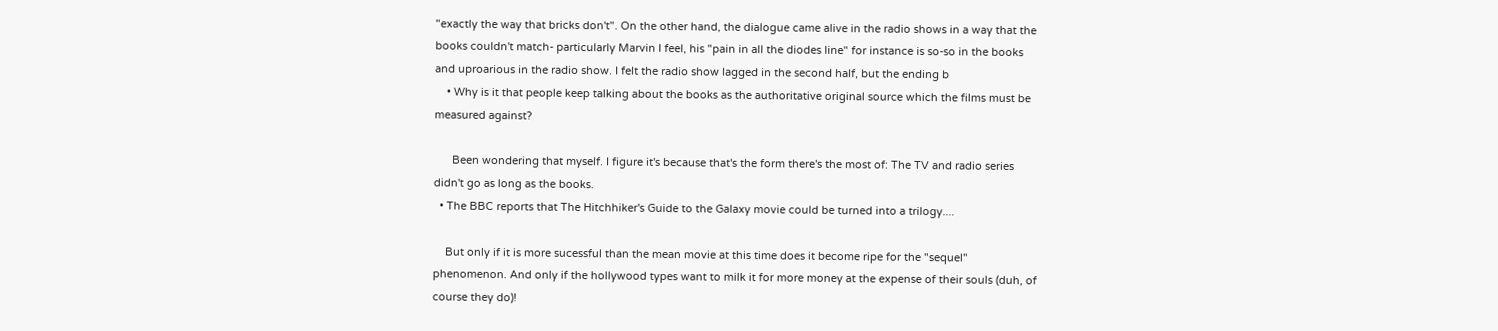"exactly the way that bricks don't". On the other hand, the dialogue came alive in the radio shows in a way that the books couldn't match- particularly Marvin I feel, his "pain in all the diodes line" for instance is so-so in the books and uproarious in the radio show. I felt the radio show lagged in the second half, but the ending b
    • Why is it that people keep talking about the books as the authoritative original source which the films must be measured against?

      Been wondering that myself. I figure it's because that's the form there's the most of: The TV and radio series didn't go as long as the books.
  • The BBC reports that The Hitchhiker's Guide to the Galaxy movie could be turned into a trilogy....

    But only if it is more sucessful than the mean movie at this time does it become ripe for the "sequel" phenomenon. And only if the hollywood types want to milk it for more money at the expense of their souls (duh, of course they do)!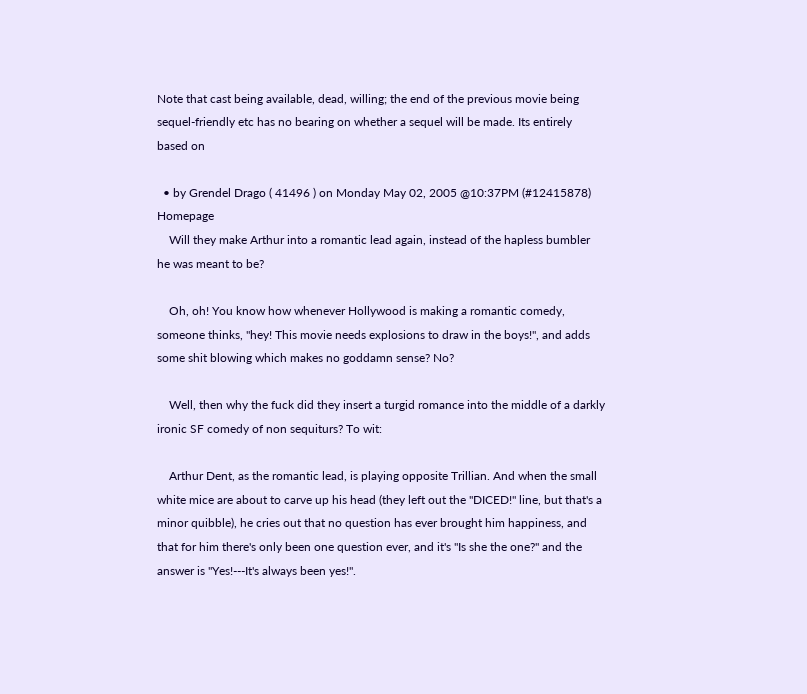Note that cast being available, dead, willing; the end of the previous movie being sequel-friendly etc has no bearing on whether a sequel will be made. Its entirely based on

  • by Grendel Drago ( 41496 ) on Monday May 02, 2005 @10:37PM (#12415878) Homepage
    Will they make Arthur into a romantic lead again, instead of the hapless bumbler he was meant to be?

    Oh, oh! You know how whenever Hollywood is making a romantic comedy, someone thinks, "hey! This movie needs explosions to draw in the boys!", and adds some shit blowing which makes no goddamn sense? No?

    Well, then why the fuck did they insert a turgid romance into the middle of a darkly ironic SF comedy of non sequiturs? To wit:

    Arthur Dent, as the romantic lead, is playing opposite Trillian. And when the small white mice are about to carve up his head (they left out the "DICED!" line, but that's a minor quibble), he cries out that no question has ever brought him happiness, and that for him there's only been one question ever, and it's "Is she the one?" and the answer is "Yes!---It's always been yes!".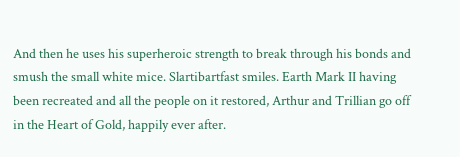And then he uses his superheroic strength to break through his bonds and smush the small white mice. Slartibartfast smiles. Earth Mark II having been recreated and all the people on it restored, Arthur and Trillian go off in the Heart of Gold, happily ever after.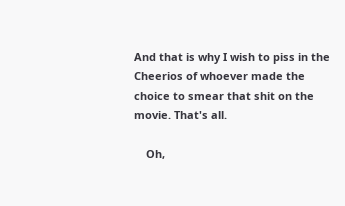And that is why I wish to piss in the Cheerios of whoever made the choice to smear that shit on the movie. That's all.

    Oh,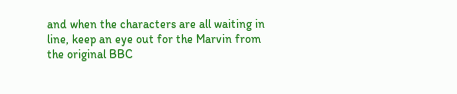and when the characters are all waiting in line, keep an eye out for the Marvin from the original BBC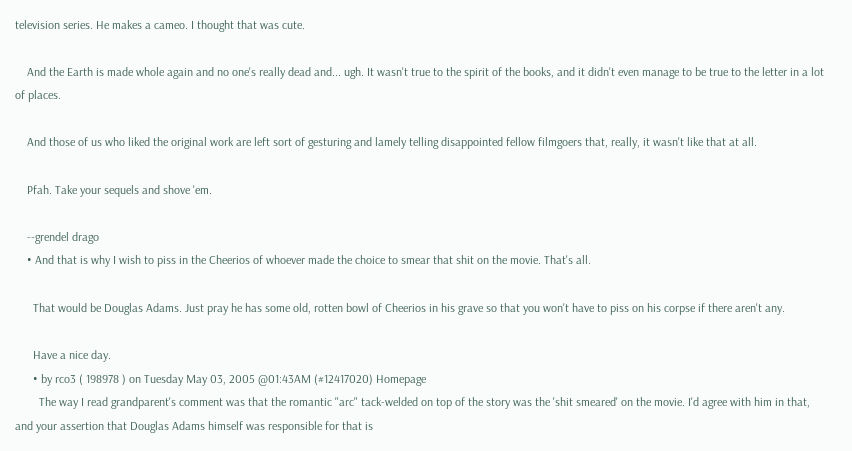television series. He makes a cameo. I thought that was cute.

    And the Earth is made whole again and no one's really dead and... ugh. It wasn't true to the spirit of the books, and it didn't even manage to be true to the letter in a lot of places.

    And those of us who liked the original work are left sort of gesturing and lamely telling disappointed fellow filmgoers that, really, it wasn't like that at all.

    Pfah. Take your sequels and shove 'em.

    --grendel drago
    • And that is why I wish to piss in the Cheerios of whoever made the choice to smear that shit on the movie. That's all.

      That would be Douglas Adams. Just pray he has some old, rotten bowl of Cheerios in his grave so that you won't have to piss on his corpse if there aren't any.

      Have a nice day.
      • by rco3 ( 198978 ) on Tuesday May 03, 2005 @01:43AM (#12417020) Homepage
        The way I read grandparent's comment was that the romantic "arc" tack-welded on top of the story was the 'shit smeared' on the movie. I'd agree with him in that, and your assertion that Douglas Adams himself was responsible for that is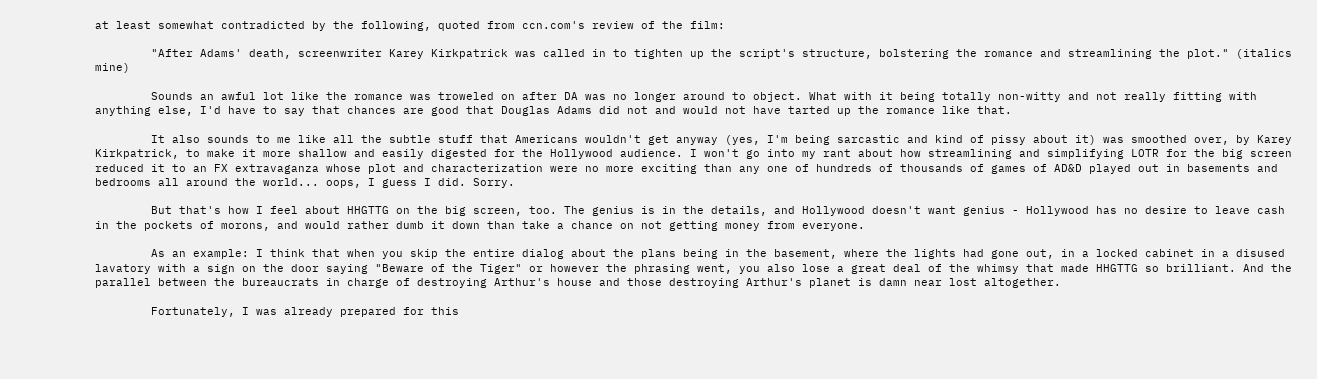at least somewhat contradicted by the following, quoted from ccn.com's review of the film:

        "After Adams' death, screenwriter Karey Kirkpatrick was called in to tighten up the script's structure, bolstering the romance and streamlining the plot." (italics mine)

        Sounds an awful lot like the romance was troweled on after DA was no longer around to object. What with it being totally non-witty and not really fitting with anything else, I'd have to say that chances are good that Douglas Adams did not and would not have tarted up the romance like that.

        It also sounds to me like all the subtle stuff that Americans wouldn't get anyway (yes, I'm being sarcastic and kind of pissy about it) was smoothed over, by Karey Kirkpatrick, to make it more shallow and easily digested for the Hollywood audience. I won't go into my rant about how streamlining and simplifying LOTR for the big screen reduced it to an FX extravaganza whose plot and characterization were no more exciting than any one of hundreds of thousands of games of AD&D played out in basements and bedrooms all around the world... oops, I guess I did. Sorry.

        But that's how I feel about HHGTTG on the big screen, too. The genius is in the details, and Hollywood doesn't want genius - Hollywood has no desire to leave cash in the pockets of morons, and would rather dumb it down than take a chance on not getting money from everyone.

        As an example: I think that when you skip the entire dialog about the plans being in the basement, where the lights had gone out, in a locked cabinet in a disused lavatory with a sign on the door saying "Beware of the Tiger" or however the phrasing went, you also lose a great deal of the whimsy that made HHGTTG so brilliant. And the parallel between the bureaucrats in charge of destroying Arthur's house and those destroying Arthur's planet is damn near lost altogether.

        Fortunately, I was already prepared for this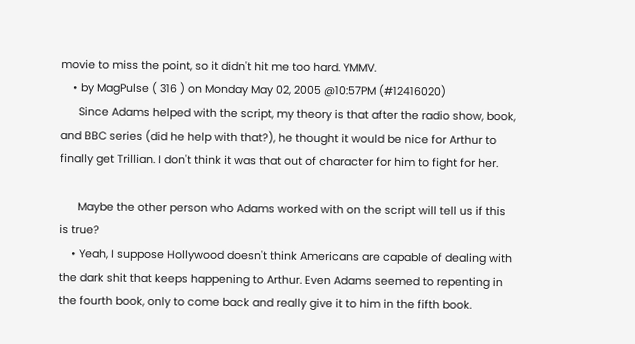movie to miss the point, so it didn't hit me too hard. YMMV.
    • by MagPulse ( 316 ) on Monday May 02, 2005 @10:57PM (#12416020)
      Since Adams helped with the script, my theory is that after the radio show, book, and BBC series (did he help with that?), he thought it would be nice for Arthur to finally get Trillian. I don't think it was that out of character for him to fight for her.

      Maybe the other person who Adams worked with on the script will tell us if this is true?
    • Yeah, I suppose Hollywood doesn't think Americans are capable of dealing with the dark shit that keeps happening to Arthur. Even Adams seemed to repenting in the fourth book, only to come back and really give it to him in the fifth book.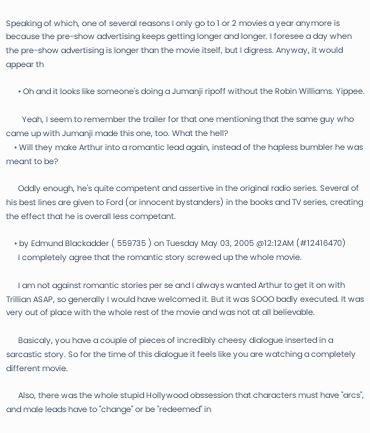Speaking of which, one of several reasons I only go to 1 or 2 movies a year anymore is because the pre-show advertising keeps getting longer and longer. I foresee a day when the pre-show advertising is longer than the movie itself, but I digress. Anyway, it would appear th

      • Oh and it looks like someone's doing a Jumanji ripoff without the Robin Williams. Yippee.

        Yeah, I seem to remember the trailer for that one mentioning that the same guy who came up with Jumanji made this one, too. What the hell?
    • Will they make Arthur into a romantic lead again, instead of the hapless bumbler he was meant to be?

      Oddly enough, he's quite competent and assertive in the original radio series. Several of his best lines are given to Ford (or innocent bystanders) in the books and TV series, creating the effect that he is overall less competant.

    • by Edmund Blackadder ( 559735 ) on Tuesday May 03, 2005 @12:12AM (#12416470)
      I completely agree that the romantic story screwed up the whole movie.

      I am not against romantic stories per se and I always wanted Arthur to get it on with Trillian ASAP, so generally I would have welcomed it. But it was SOOO badly executed. It was very out of place with the whole rest of the movie and was not at all believable.

      Basicaly, you have a couple of pieces of incredibly cheesy dialogue inserted in a sarcastic story. So for the time of this dialogue it feels like you are watching a completely different movie.

      Also, there was the whole stupid Hollywood obssession that characters must have "arcs", and male leads have to "change" or be "redeemed" in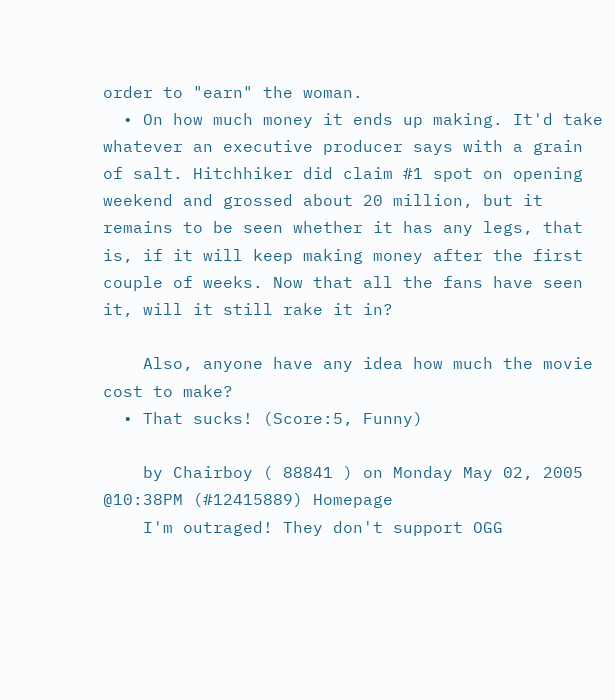order to "earn" the woman.
  • On how much money it ends up making. It'd take whatever an executive producer says with a grain of salt. Hitchhiker did claim #1 spot on opening weekend and grossed about 20 million, but it remains to be seen whether it has any legs, that is, if it will keep making money after the first couple of weeks. Now that all the fans have seen it, will it still rake it in?

    Also, anyone have any idea how much the movie cost to make?
  • That sucks! (Score:5, Funny)

    by Chairboy ( 88841 ) on Monday May 02, 2005 @10:38PM (#12415889) Homepage
    I'm outraged! They don't support OGG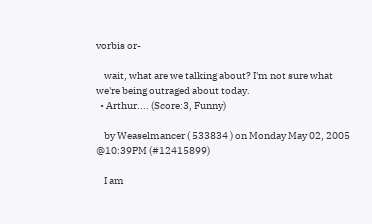vorbis or-

    wait, what are we talking about? I'm not sure what we're being outraged about today.
  • Arthur.... (Score:3, Funny)

    by Weaselmancer ( 533834 ) on Monday May 02, 2005 @10:39PM (#12415899)

    I am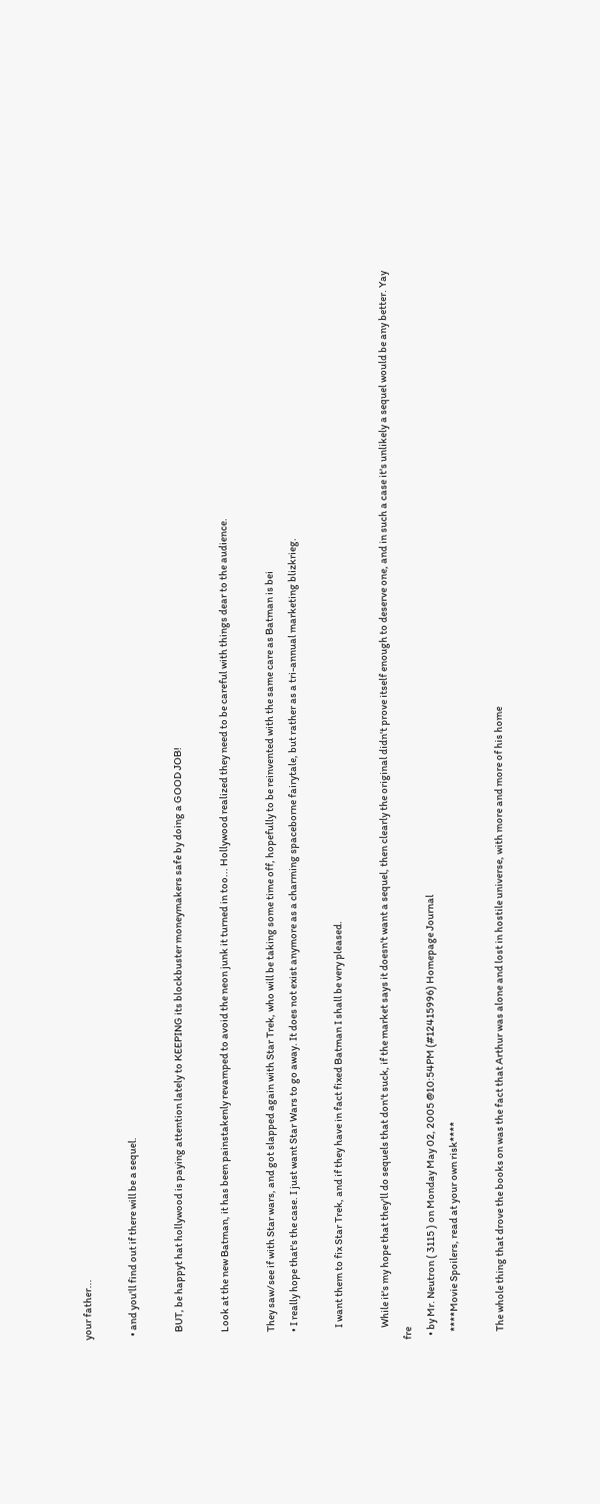your father...

  • and you'll find out if there will be a sequel.

    BUT, be happyt hat hollywood is paying attention lately to KEEPING its blockbuster moneymakers safe by doing a GOOD JOB!

    Look at the new Batman, it has been painstakenly revamped to avoid the neon junk it turned in too... Hollywood realized they need to be careful with things dear to the audience.

    They saw/see if with Star wars, and got slapped again with Star Trek, who will be taking some time off, hopefully to be reinvented with the same care as Batman is bei
    • I really hope that's the case. I just want Star Wars to go away. It does not exist anymore as a charming spaceborne fairytale, but rather as a tri-annual marketing blizkrieg.

      I want them to fix Star Trek, and if they have in fact fixed Batman I shall be very pleased.

      While it's my hope that they'll do sequels that don't suck, if the market says it doesn't want a sequel, then clearly the original didn't prove itself enough to deserve one, and in such a case it's unlikely a sequel would be any better. Yay fre
  • by Mr. Neutron ( 3115 ) on Monday May 02, 2005 @10:54PM (#12415996) Homepage Journal
    ****Movie Spoilers, read at your own risk****

    The whole thing that drove the books on was the fact that Arthur was alone and lost in hostile universe, with more and more of his home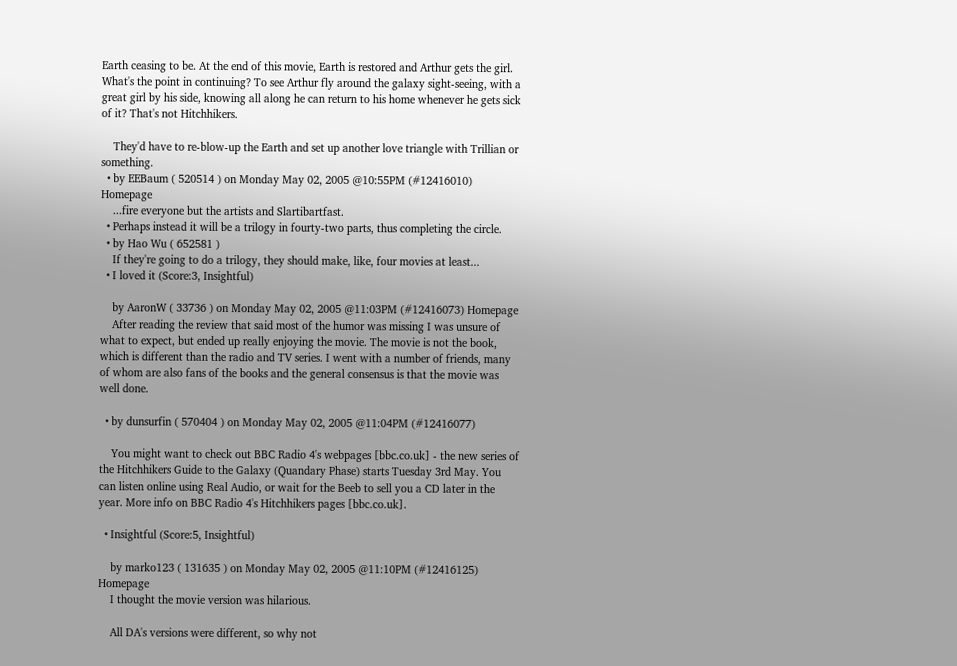Earth ceasing to be. At the end of this movie, Earth is restored and Arthur gets the girl. What's the point in continuing? To see Arthur fly around the galaxy sight-seeing, with a great girl by his side, knowing all along he can return to his home whenever he gets sick of it? That's not Hitchhikers.

    They'd have to re-blow-up the Earth and set up another love triangle with Trillian or something.
  • by EEBaum ( 520514 ) on Monday May 02, 2005 @10:55PM (#12416010) Homepage
    ...fire everyone but the artists and Slartibartfast.
  • Perhaps instead it will be a trilogy in fourty-two parts, thus completing the circle.
  • by Hao Wu ( 652581 )
    If they're going to do a trilogy, they should make, like, four movies at least...
  • I loved it (Score:3, Insightful)

    by AaronW ( 33736 ) on Monday May 02, 2005 @11:03PM (#12416073) Homepage
    After reading the review that said most of the humor was missing I was unsure of what to expect, but ended up really enjoying the movie. The movie is not the book, which is different than the radio and TV series. I went with a number of friends, many of whom are also fans of the books and the general consensus is that the movie was well done.

  • by dunsurfin ( 570404 ) on Monday May 02, 2005 @11:04PM (#12416077)

    You might want to check out BBC Radio 4's webpages [bbc.co.uk] - the new series of the Hitchhikers Guide to the Galaxy (Quandary Phase) starts Tuesday 3rd May. You can listen online using Real Audio, or wait for the Beeb to sell you a CD later in the year. More info on BBC Radio 4's Hitchhikers pages [bbc.co.uk].

  • Insightful (Score:5, Insightful)

    by marko123 ( 131635 ) on Monday May 02, 2005 @11:10PM (#12416125) Homepage
    I thought the movie version was hilarious.

    All DA's versions were different, so why not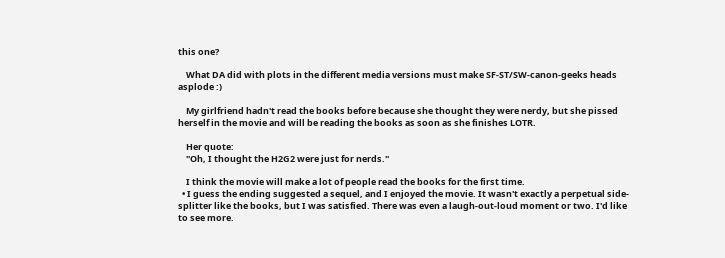this one?

    What DA did with plots in the different media versions must make SF-ST/SW-canon-geeks heads asplode :)

    My girlfriend hadn't read the books before because she thought they were nerdy, but she pissed herself in the movie and will be reading the books as soon as she finishes LOTR.

    Her quote:
    "Oh, I thought the H2G2 were just for nerds."

    I think the movie will make a lot of people read the books for the first time.
  • I guess the ending suggested a sequel, and I enjoyed the movie. It wasn't exactly a perpetual side-splitter like the books, but I was satisfied. There was even a laugh-out-loud moment or two. I'd like to see more.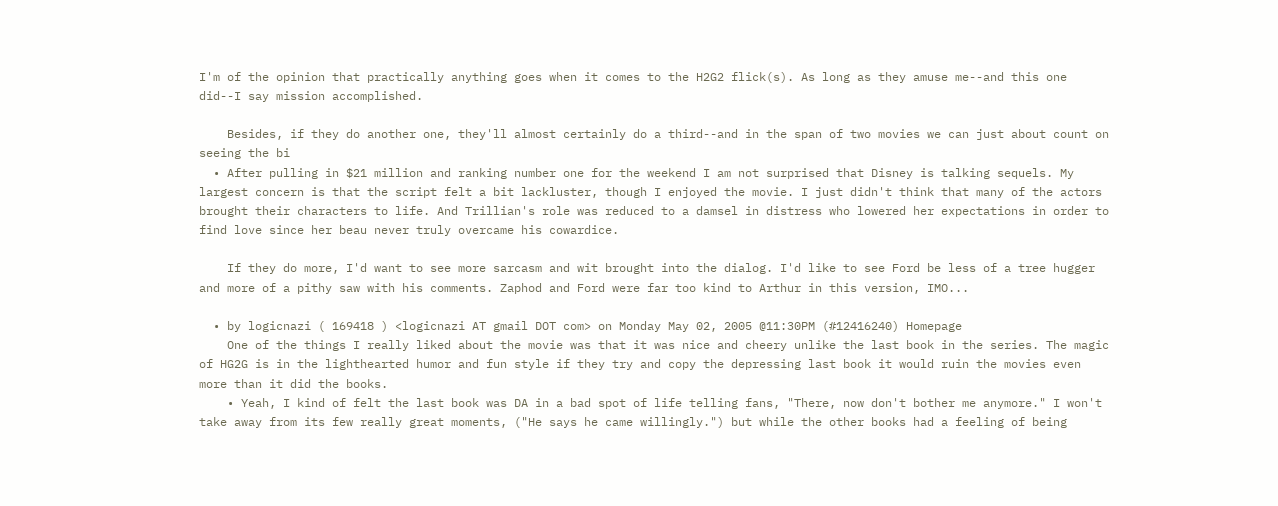I'm of the opinion that practically anything goes when it comes to the H2G2 flick(s). As long as they amuse me--and this one did--I say mission accomplished.

    Besides, if they do another one, they'll almost certainly do a third--and in the span of two movies we can just about count on seeing the bi
  • After pulling in $21 million and ranking number one for the weekend I am not surprised that Disney is talking sequels. My largest concern is that the script felt a bit lackluster, though I enjoyed the movie. I just didn't think that many of the actors brought their characters to life. And Trillian's role was reduced to a damsel in distress who lowered her expectations in order to find love since her beau never truly overcame his cowardice.

    If they do more, I'd want to see more sarcasm and wit brought into the dialog. I'd like to see Ford be less of a tree hugger and more of a pithy saw with his comments. Zaphod and Ford were far too kind to Arthur in this version, IMO...

  • by logicnazi ( 169418 ) <logicnazi AT gmail DOT com> on Monday May 02, 2005 @11:30PM (#12416240) Homepage
    One of the things I really liked about the movie was that it was nice and cheery unlike the last book in the series. The magic of HG2G is in the lighthearted humor and fun style if they try and copy the depressing last book it would ruin the movies even more than it did the books.
    • Yeah, I kind of felt the last book was DA in a bad spot of life telling fans, "There, now don't bother me anymore." I won't take away from its few really great moments, ("He says he came willingly.") but while the other books had a feeling of being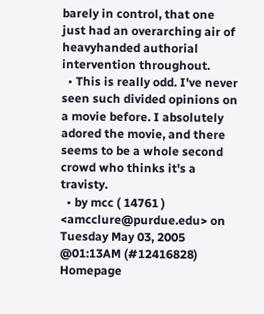barely in control, that one just had an overarching air of heavyhanded authorial intervention throughout.
  • This is really odd. I've never seen such divided opinions on a movie before. I absolutely adored the movie, and there seems to be a whole second crowd who thinks it's a travisty.
  • by mcc ( 14761 ) <amcclure@purdue.edu> on Tuesday May 03, 2005 @01:13AM (#12416828) Homepage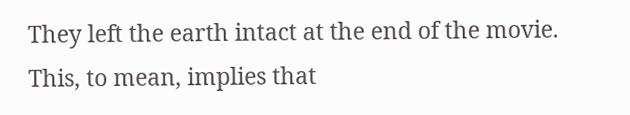They left the earth intact at the end of the movie. This, to mean, implies that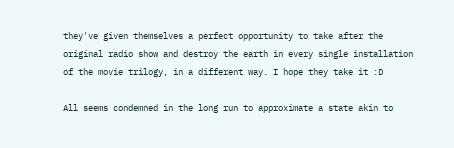they've given themselves a perfect opportunity to take after the original radio show and destroy the earth in every single installation of the movie trilogy, in a different way. I hope they take it :D

All seems condemned in the long run to approximate a state akin to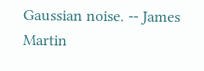Gaussian noise. -- James Martin